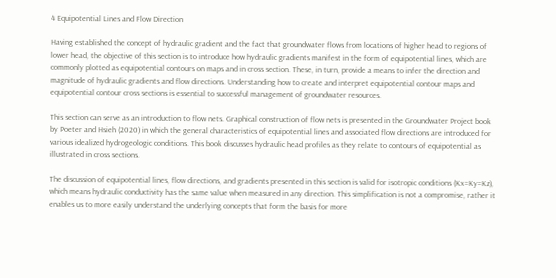4 Equipotential Lines and Flow Direction

Having established the concept of hydraulic gradient and the fact that groundwater flows from locations of higher head to regions of lower head, the objective of this section is to introduce how hydraulic gradients manifest in the form of equipotential lines, which are commonly plotted as equipotential contours on maps and in cross section. These, in turn, provide a means to infer the direction and magnitude of hydraulic gradients and flow directions. Understanding how to create and interpret equipotential contour maps and equipotential contour cross sections is essential to successful management of groundwater resources.

This section can serve as an introduction to flow nets. Graphical construction of flow nets is presented in the Groundwater Project book by Poeter and Hsieh (2020) in which the general characteristics of equipotential lines and associated flow directions are introduced for various idealized hydrogeologic conditions. This book discusses hydraulic head profiles as they relate to contours of equipotential as illustrated in cross sections.

The discussion of equipotential lines, flow directions, and gradients presented in this section is valid for isotropic conditions (Kx=Ky=Kz), which means hydraulic conductivity has the same value when measured in any direction. This simplification is not a compromise, rather it enables us to more easily understand the underlying concepts that form the basis for more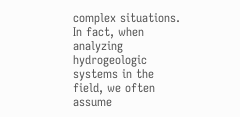complex situations. In fact, when analyzing hydrogeologic systems in the field, we often assume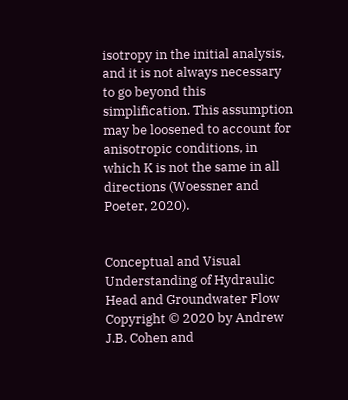isotropy in the initial analysis, and it is not always necessary to go beyond this simplification. This assumption may be loosened to account for anisotropic conditions, in which K is not the same in all directions (Woessner and Poeter, 2020).


Conceptual and Visual Understanding of Hydraulic Head and Groundwater Flow Copyright © 2020 by Andrew J.B. Cohen and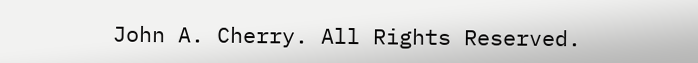John A. Cherry. All Rights Reserved.